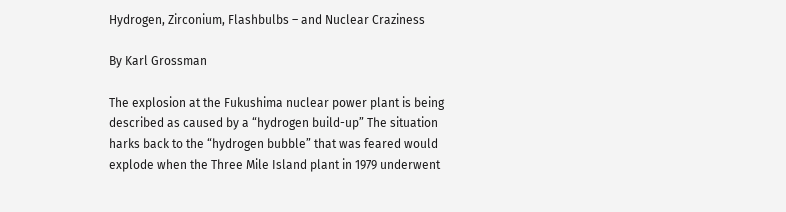Hydrogen, Zirconium, Flashbulbs – and Nuclear Craziness

By Karl Grossman

The explosion at the Fukushima nuclear power plant is being described as caused by a “hydrogen build-up” The situation harks back to the “hydrogen bubble” that was feared would explode when the Three Mile Island plant in 1979 underwent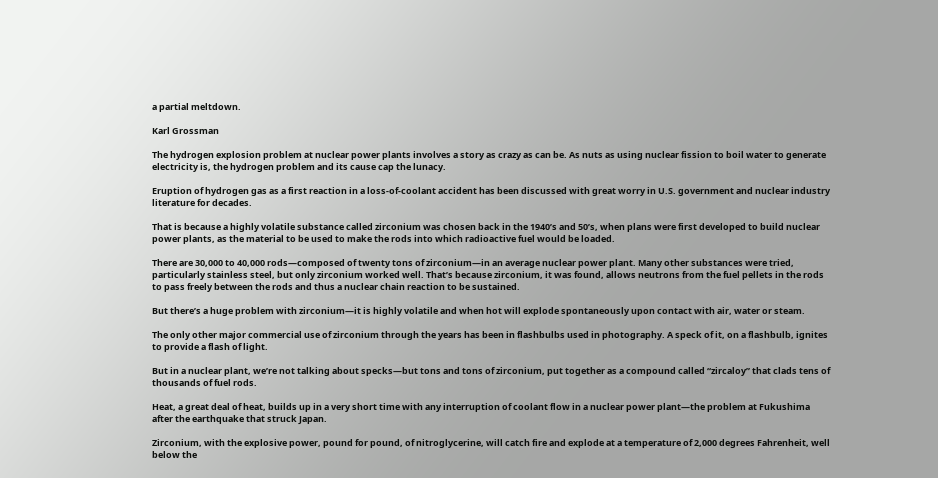a partial meltdown.

Karl Grossman

The hydrogen explosion problem at nuclear power plants involves a story as crazy as can be. As nuts as using nuclear fission to boil water to generate electricity is, the hydrogen problem and its cause cap the lunacy.

Eruption of hydrogen gas as a first reaction in a loss-of-coolant accident has been discussed with great worry in U.S. government and nuclear industry literature for decades.

That is because a highly volatile substance called zirconium was chosen back in the 1940’s and 50’s, when plans were first developed to build nuclear power plants, as the material to be used to make the rods into which radioactive fuel would be loaded.

There are 30,000 to 40,000 rods—composed of twenty tons of zirconium—in an average nuclear power plant. Many other substances were tried, particularly stainless steel, but only zirconium worked well. That’s because zirconium, it was found, allows neutrons from the fuel pellets in the rods to pass freely between the rods and thus a nuclear chain reaction to be sustained.

But there’s a huge problem with zirconium—it is highly volatile and when hot will explode spontaneously upon contact with air, water or steam.

The only other major commercial use of zirconium through the years has been in flashbulbs used in photography. A speck of it, on a flashbulb, ignites to provide a flash of light.

But in a nuclear plant, we’re not talking about specks—but tons and tons of zirconium, put together as a compound called “zircaloy” that clads tens of thousands of fuel rods.

Heat, a great deal of heat, builds up in a very short time with any interruption of coolant flow in a nuclear power plant—the problem at Fukushima after the earthquake that struck Japan.

Zirconium, with the explosive power, pound for pound, of nitroglycerine, will catch fire and explode at a temperature of 2,000 degrees Fahrenheit, well below the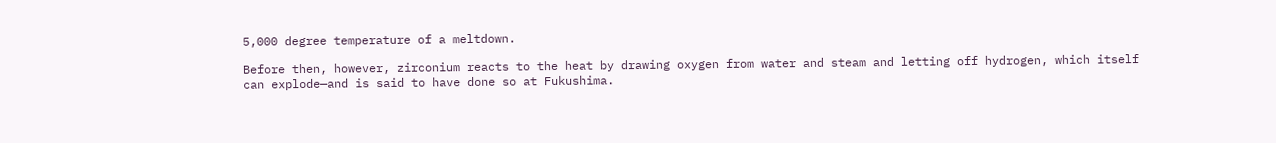5,000 degree temperature of a meltdown.

Before then, however, zirconium reacts to the heat by drawing oxygen from water and steam and letting off hydrogen, which itself can explode—and is said to have done so at Fukushima.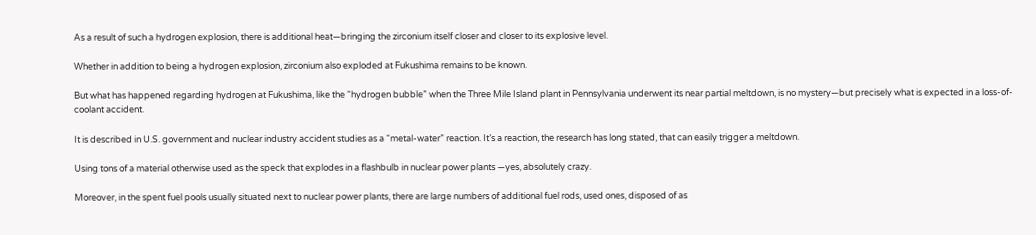As a result of such a hydrogen explosion, there is additional heat—bringing the zirconium itself closer and closer to its explosive level.

Whether in addition to being a hydrogen explosion, zirconium also exploded at Fukushima remains to be known.

But what has happened regarding hydrogen at Fukushima, like the “hydrogen bubble” when the Three Mile Island plant in Pennsylvania underwent its near partial meltdown, is no mystery—but precisely what is expected in a loss-of-coolant accident.

It is described in U.S. government and nuclear industry accident studies as a “metal-water” reaction. It’s a reaction, the research has long stated, that can easily trigger a meltdown.

Using tons of a material otherwise used as the speck that explodes in a flashbulb in nuclear power plants —yes, absolutely crazy.

Moreover, in the spent fuel pools usually situated next to nuclear power plants, there are large numbers of additional fuel rods, used ones, disposed of as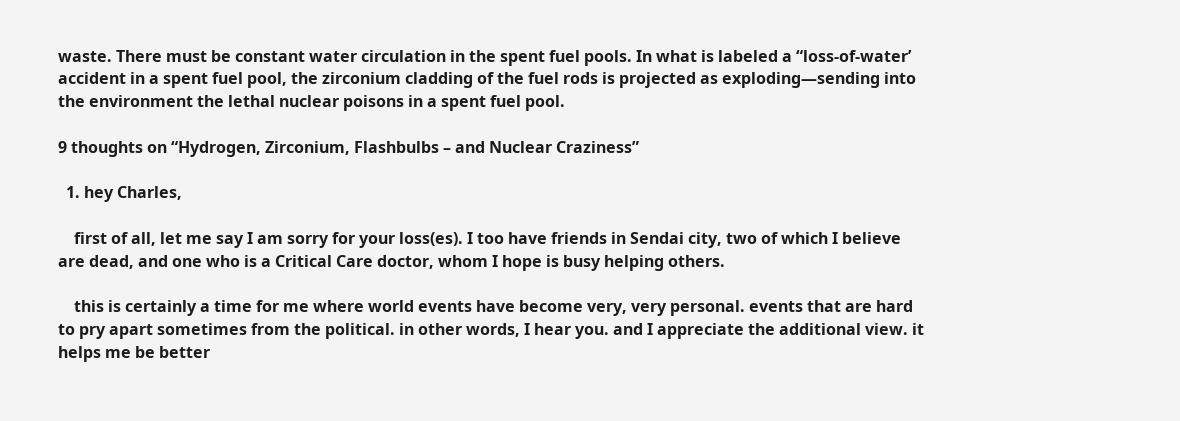waste. There must be constant water circulation in the spent fuel pools. In what is labeled a “loss-of-water’ accident in a spent fuel pool, the zirconium cladding of the fuel rods is projected as exploding—sending into the environment the lethal nuclear poisons in a spent fuel pool.

9 thoughts on “Hydrogen, Zirconium, Flashbulbs – and Nuclear Craziness”

  1. hey Charles,

    first of all, let me say I am sorry for your loss(es). I too have friends in Sendai city, two of which I believe are dead, and one who is a Critical Care doctor, whom I hope is busy helping others.

    this is certainly a time for me where world events have become very, very personal. events that are hard to pry apart sometimes from the political. in other words, I hear you. and I appreciate the additional view. it helps me be better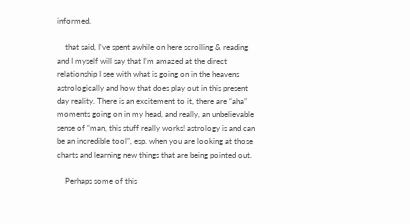informed.

    that said, I’ve spent awhile on here scrolling & reading and I myself will say that I’m amazed at the direct relationship I see with what is going on in the heavens astrologically and how that does play out in this present day reality. There is an excitement to it, there are “aha” moments going on in my head, and really, an unbelievable sense of “man, this stuff really works! astrology is and can be an incredible tool”, esp. when you are looking at those charts and learning new things that are being pointed out.

    Perhaps some of this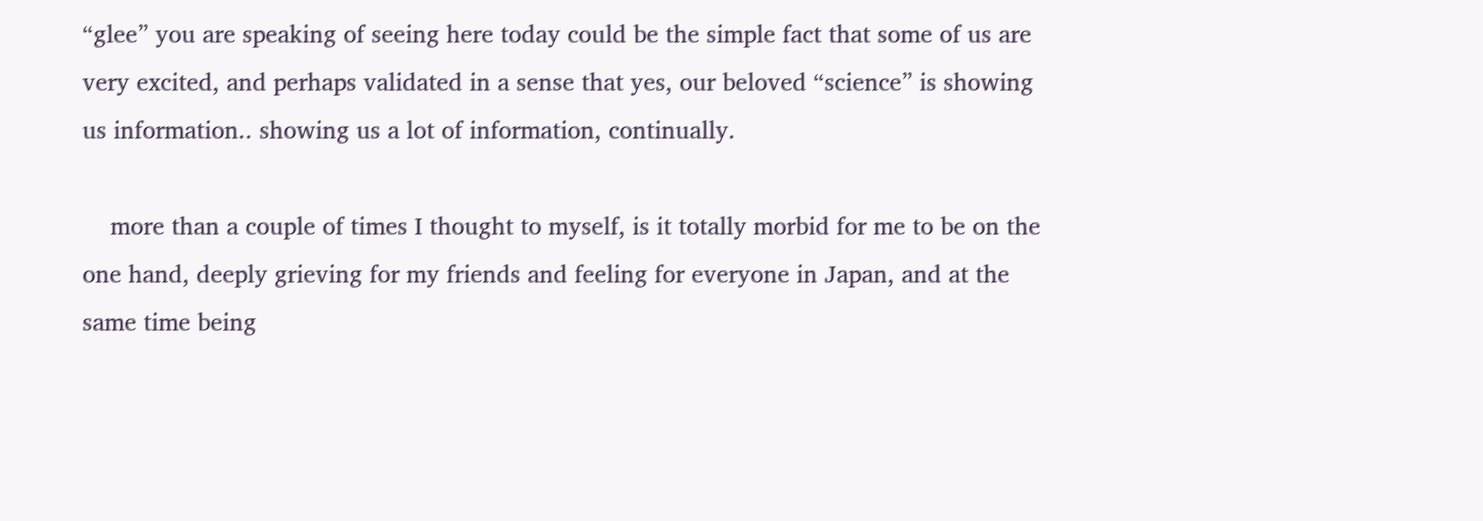“glee” you are speaking of seeing here today could be the simple fact that some of us are very excited, and perhaps validated in a sense that yes, our beloved “science” is showing us information.. showing us a lot of information, continually.

    more than a couple of times I thought to myself, is it totally morbid for me to be on the one hand, deeply grieving for my friends and feeling for everyone in Japan, and at the same time being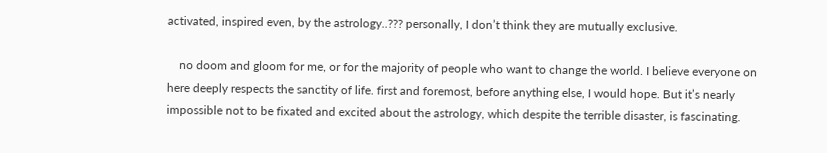activated, inspired even, by the astrology..??? personally, I don’t think they are mutually exclusive.

    no doom and gloom for me, or for the majority of people who want to change the world. I believe everyone on here deeply respects the sanctity of life. first and foremost, before anything else, I would hope. But it’s nearly impossible not to be fixated and excited about the astrology, which despite the terrible disaster, is fascinating.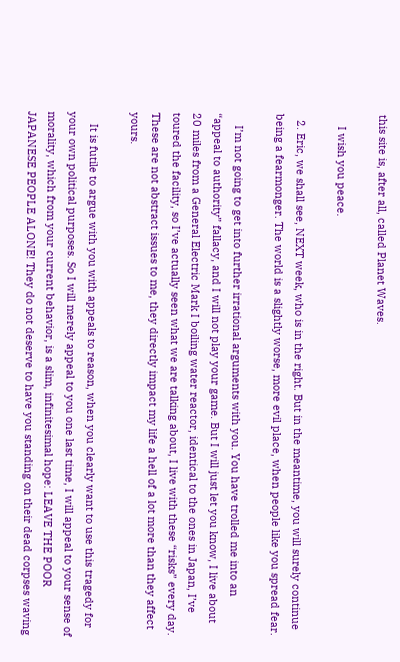this site is, after all, called Planet Waves.

    I wish you peace.

  2. Eric, we shall see, NEXT week, who is in the right. But in the meantime, you will surely continue being a fearmonger. The world is a slightly worse, more evil place, when people like you spread fear.

    I’m not going to get into further irrational arguments with you. You have trolled me into an “appeal to authority” fallacy, and I will not play your game. But I will just let you know, I live about 20 miles from a General Electric Mark I boiling water reactor, identical to the ones in Japan, I’ve toured the facility, so I’ve actually seen what we are talking about, I live with these “risks” every day. These are not abstract issues to me, they directly impact my life a hell of a lot more than they affect yours.

    It is futile to argue with you with appeals to reason, when you clearly want to use this tragedy for your own political purposes. So I will merely appeal to you one last time, I will appeal to your sense of morality, which from your current behavior, is a slim, infinitesimal hope: LEAVE THE POOR JAPANESE PEOPLE ALONE! They do not deserve to have you standing on their dead corpses waving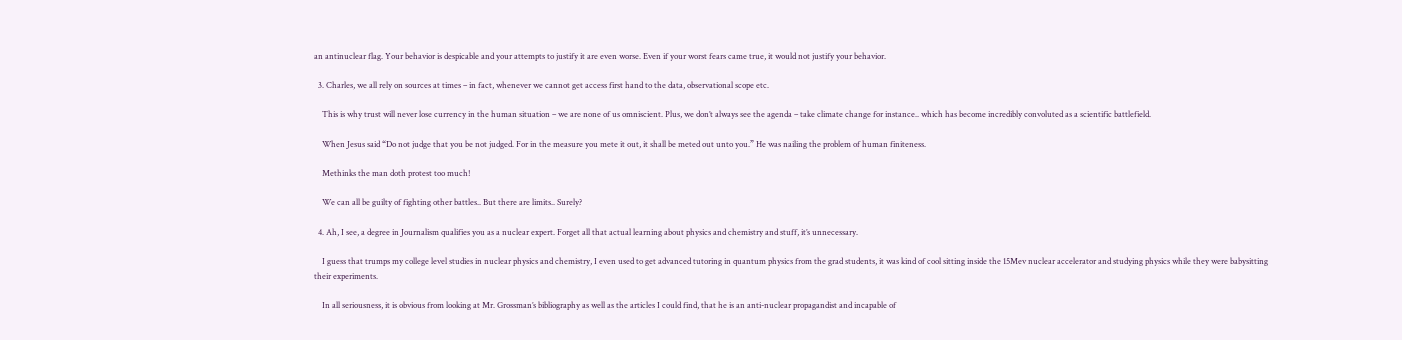an antinuclear flag. Your behavior is despicable and your attempts to justify it are even worse. Even if your worst fears came true, it would not justify your behavior.

  3. Charles, we all rely on sources at times – in fact, whenever we cannot get access first hand to the data, observational scope etc.

    This is why trust will never lose currency in the human situation – we are none of us omniscient. Plus, we don’t always see the agenda – take climate change for instance.. which has become incredibly convoluted as a scientific battlefield.

    When Jesus said “Do not judge that you be not judged. For in the measure you mete it out, it shall be meted out unto you.” He was nailing the problem of human finiteness.

    Methinks the man doth protest too much!

    We can all be guilty of fighting other battles.. But there are limits.. Surely?

  4. Ah, I see, a degree in Journalism qualifies you as a nuclear expert. Forget all that actual learning about physics and chemistry and stuff, it’s unnecessary.

    I guess that trumps my college level studies in nuclear physics and chemistry, I even used to get advanced tutoring in quantum physics from the grad students, it was kind of cool sitting inside the 15Mev nuclear accelerator and studying physics while they were babysitting their experiments.

    In all seriousness, it is obvious from looking at Mr. Grossman’s bibliography as well as the articles I could find, that he is an anti-nuclear propagandist and incapable of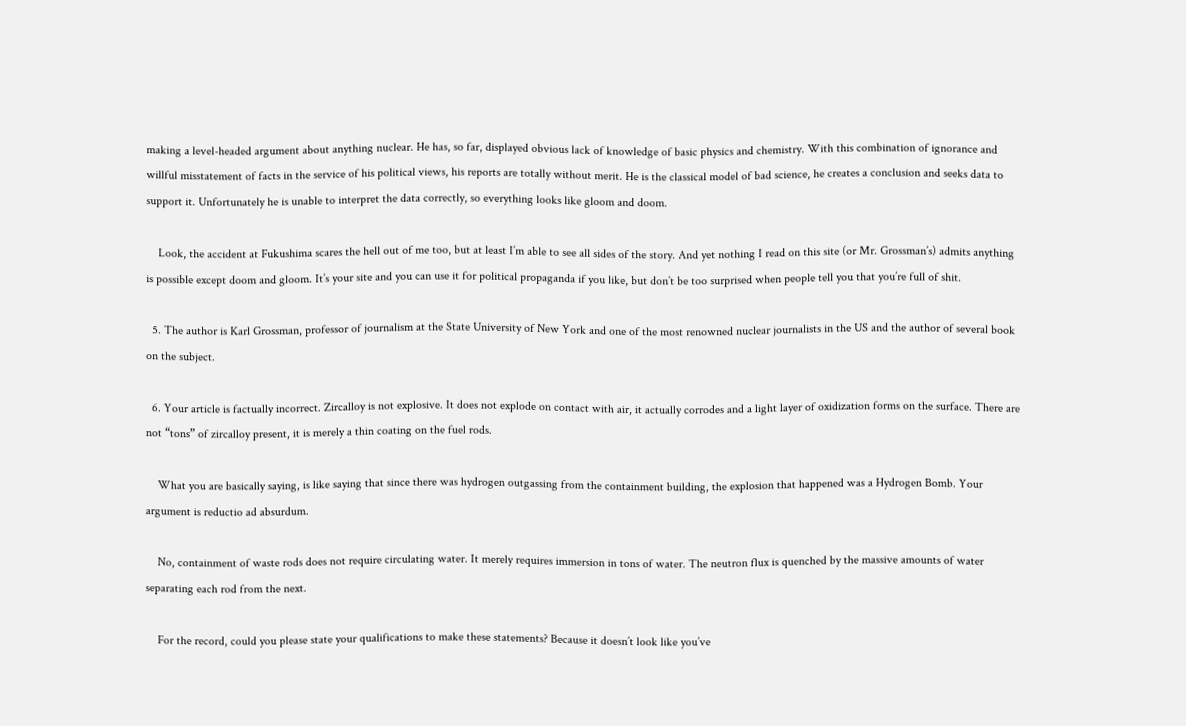making a level-headed argument about anything nuclear. He has, so far, displayed obvious lack of knowledge of basic physics and chemistry. With this combination of ignorance and willful misstatement of facts in the service of his political views, his reports are totally without merit. He is the classical model of bad science, he creates a conclusion and seeks data to support it. Unfortunately he is unable to interpret the data correctly, so everything looks like gloom and doom.

    Look, the accident at Fukushima scares the hell out of me too, but at least I’m able to see all sides of the story. And yet nothing I read on this site (or Mr. Grossman’s) admits anything is possible except doom and gloom. It’s your site and you can use it for political propaganda if you like, but don’t be too surprised when people tell you that you’re full of shit.

  5. The author is Karl Grossman, professor of journalism at the State University of New York and one of the most renowned nuclear journalists in the US and the author of several book on the subject.

  6. Your article is factually incorrect. Zircalloy is not explosive. It does not explode on contact with air, it actually corrodes and a light layer of oxidization forms on the surface. There are not “tons” of zircalloy present, it is merely a thin coating on the fuel rods.

    What you are basically saying, is like saying that since there was hydrogen outgassing from the containment building, the explosion that happened was a Hydrogen Bomb. Your argument is reductio ad absurdum.

    No, containment of waste rods does not require circulating water. It merely requires immersion in tons of water. The neutron flux is quenched by the massive amounts of water separating each rod from the next.

    For the record, could you please state your qualifications to make these statements? Because it doesn’t look like you’ve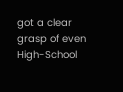got a clear grasp of even High-School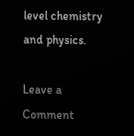level chemistry and physics.

Leave a Comment